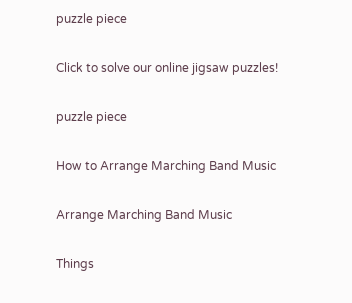puzzle piece

Click to solve our online jigsaw puzzles!

puzzle piece

How to Arrange Marching Band Music

Arrange Marching Band Music

Things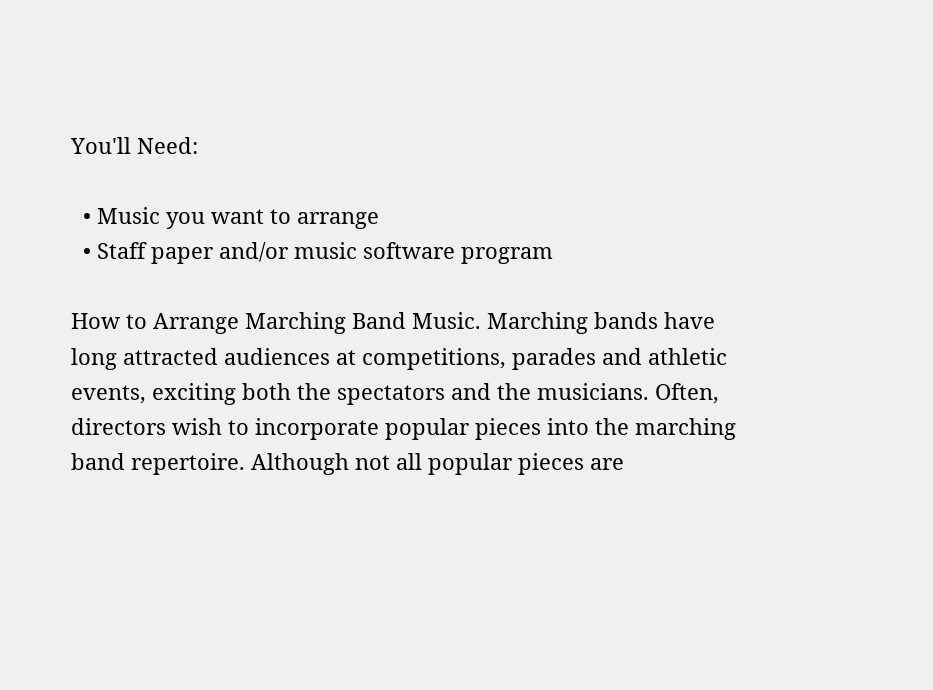You'll Need:

  • Music you want to arrange
  • Staff paper and/or music software program

How to Arrange Marching Band Music. Marching bands have long attracted audiences at competitions, parades and athletic events, exciting both the spectators and the musicians. Often, directors wish to incorporate popular pieces into the marching band repertoire. Although not all popular pieces are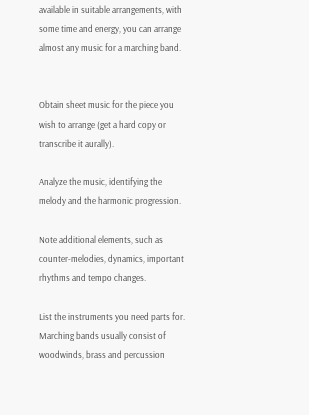available in suitable arrangements, with some time and energy, you can arrange almost any music for a marching band.


Obtain sheet music for the piece you wish to arrange (get a hard copy or transcribe it aurally).

Analyze the music, identifying the melody and the harmonic progression.

Note additional elements, such as counter-melodies, dynamics, important rhythms and tempo changes.

List the instruments you need parts for. Marching bands usually consist of woodwinds, brass and percussion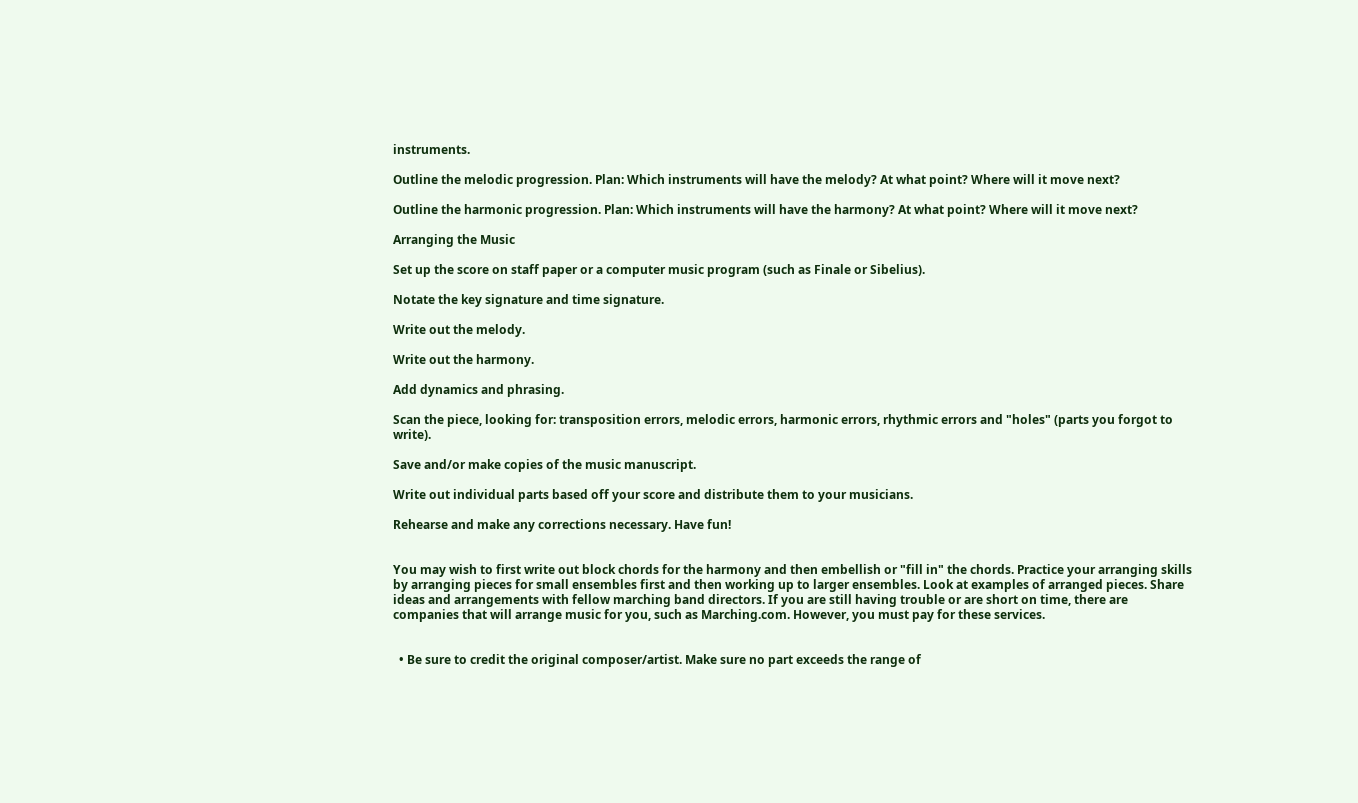instruments.

Outline the melodic progression. Plan: Which instruments will have the melody? At what point? Where will it move next?

Outline the harmonic progression. Plan: Which instruments will have the harmony? At what point? Where will it move next?

Arranging the Music

Set up the score on staff paper or a computer music program (such as Finale or Sibelius).

Notate the key signature and time signature.

Write out the melody.

Write out the harmony.

Add dynamics and phrasing.

Scan the piece, looking for: transposition errors, melodic errors, harmonic errors, rhythmic errors and "holes" (parts you forgot to write).

Save and/or make copies of the music manuscript.

Write out individual parts based off your score and distribute them to your musicians.

Rehearse and make any corrections necessary. Have fun!


You may wish to first write out block chords for the harmony and then embellish or "fill in" the chords. Practice your arranging skills by arranging pieces for small ensembles first and then working up to larger ensembles. Look at examples of arranged pieces. Share ideas and arrangements with fellow marching band directors. If you are still having trouble or are short on time, there are companies that will arrange music for you, such as Marching.com. However, you must pay for these services.


  • Be sure to credit the original composer/artist. Make sure no part exceeds the range of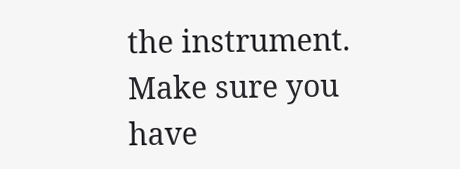the instrument. Make sure you have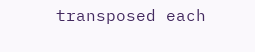transposed each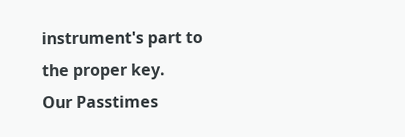instrument's part to the proper key.
Our Passtimes